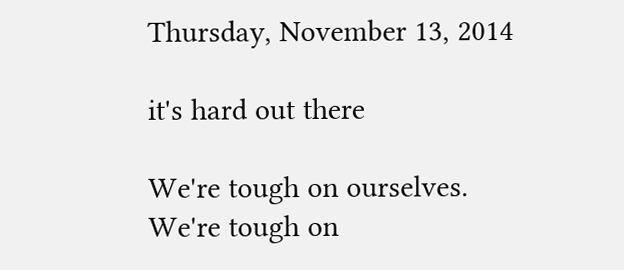Thursday, November 13, 2014

it's hard out there

We're tough on ourselves. We're tough on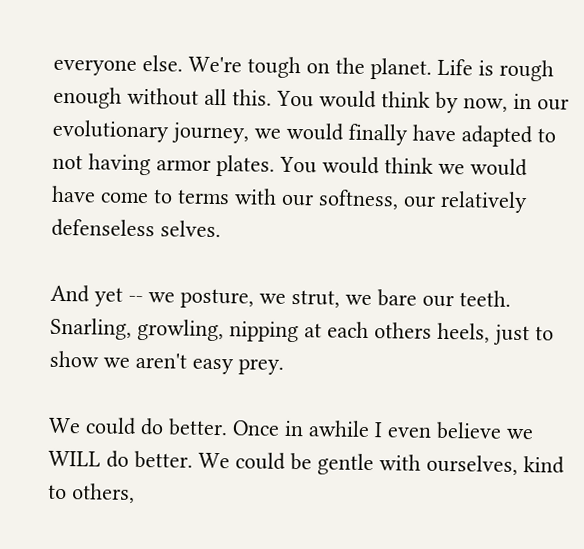everyone else. We're tough on the planet. Life is rough enough without all this. You would think by now, in our evolutionary journey, we would finally have adapted to not having armor plates. You would think we would have come to terms with our softness, our relatively defenseless selves.

And yet -- we posture, we strut, we bare our teeth. Snarling, growling, nipping at each others heels, just to show we aren't easy prey.

We could do better. Once in awhile I even believe we WILL do better. We could be gentle with ourselves, kind to others,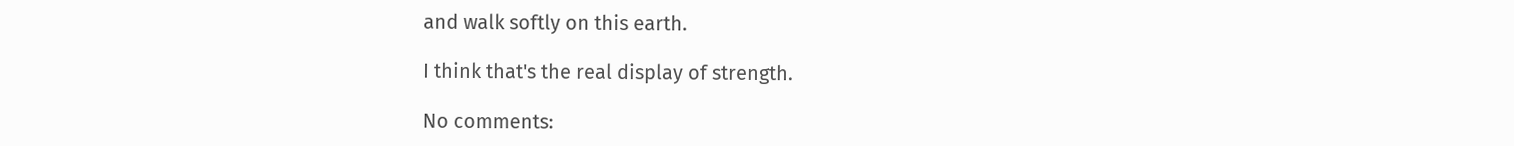and walk softly on this earth.

I think that's the real display of strength.

No comments: